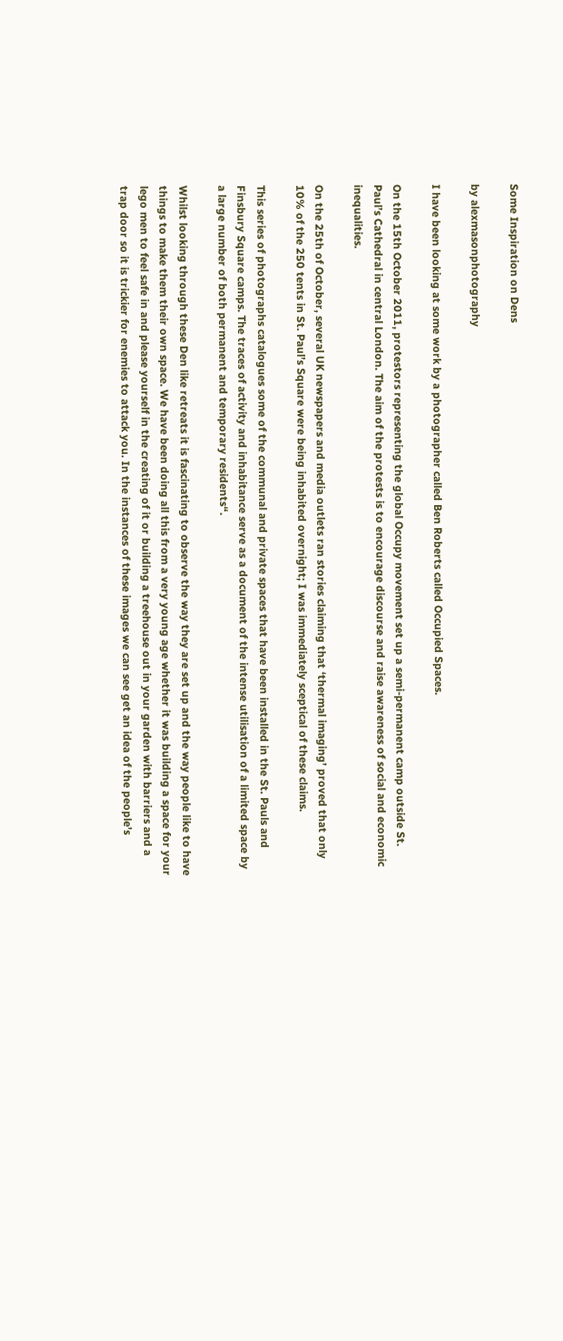Some Inspiration on Dens

by alexmasonphotography

I have been looking at some work by a photographer called Ben Roberts called Occupied Spaces.

On the 15th October 2011, protestors representing the global Occupy movement set up a semi-permanent camp outside St. Paul’s Cathedral in central London. The aim of the protests is to encourage discourse and raise awareness of social and economic inequalities.

On the 25th of October, several UK newspapers and media outlets ran stories claiming that ‘thermal imaging’ proved that only 10% of the 250 tents in St. Paul’s Square were being inhabited overnight; I was immediately sceptical of these claims.

This series of photographs catalogues some of the communal and private spaces that have been installed in the St. Pauls and Finsbury Square camps. The traces of activity and inhabitance serve as a document of the intense utilisation of a limited space by a large number of both permanent and temporary residents“.

Whilst looking through these Den like retreats it is fascinating to observe the way they are set up and the way people like to have things to make them their own space. We have been doing all this from a very young age whether it was building a space for your lego men to feel safe in and please yourself in the creating of it or building a treehouse out in your garden with barriers and a trap door so it is trickier for enemies to attack you. In the instances of these images we can see get an idea of the people’s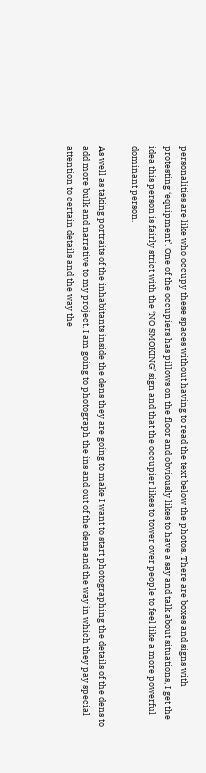personalities are like who occupy these spaces without having to read the text below the photos. There are boxes and signs with protesting ‘equipment’. One of the occupiers has pillows on the floor and obviously likes to have a say and talk about situations, I get the idea this person is fairly strict with the ‘NO SMOKING’ sign and that the occupier likes to tower over people to feel like a more powerful dominant person.

As well as taking portraits of the inhabitants inside the dens they are going to make I want to start photographing the details of the dens to add more bulk and narrative to my project. I am going to photograph the ins and out of the dens and the way in which they pay special attention to certain details and the way the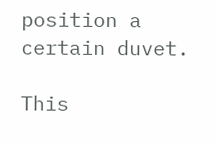position a certain duvet.

This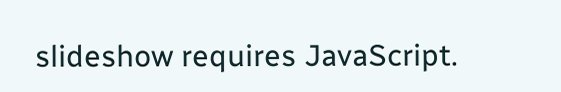slideshow requires JavaScript.